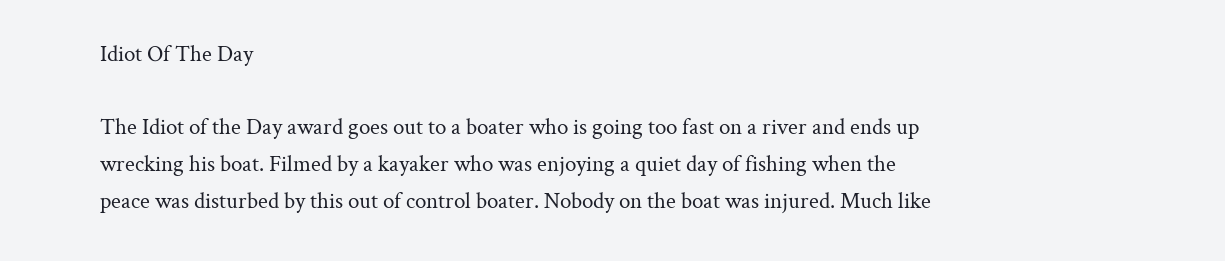Idiot Of The Day

The Idiot of the Day award goes out to a boater who is going too fast on a river and ends up wrecking his boat. Filmed by a kayaker who was enjoying a quiet day of fishing when the peace was disturbed by this out of control boater. Nobody on the boat was injured. Much like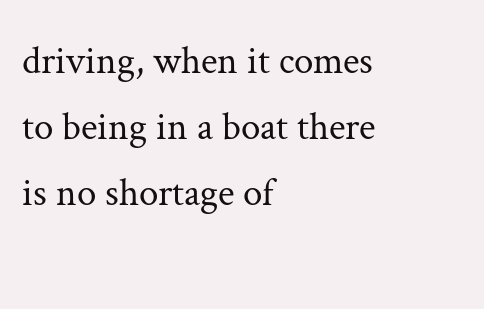driving, when it comes to being in a boat there is no shortage of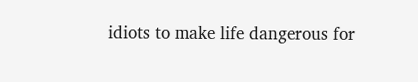idiots to make life dangerous for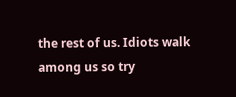the rest of us. Idiots walk among us so try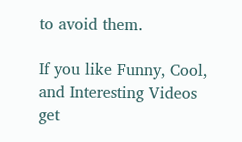to avoid them.

If you like Funny, Cool, and Interesting Videos get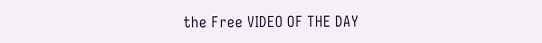the Free VIDEO OF THE DAY